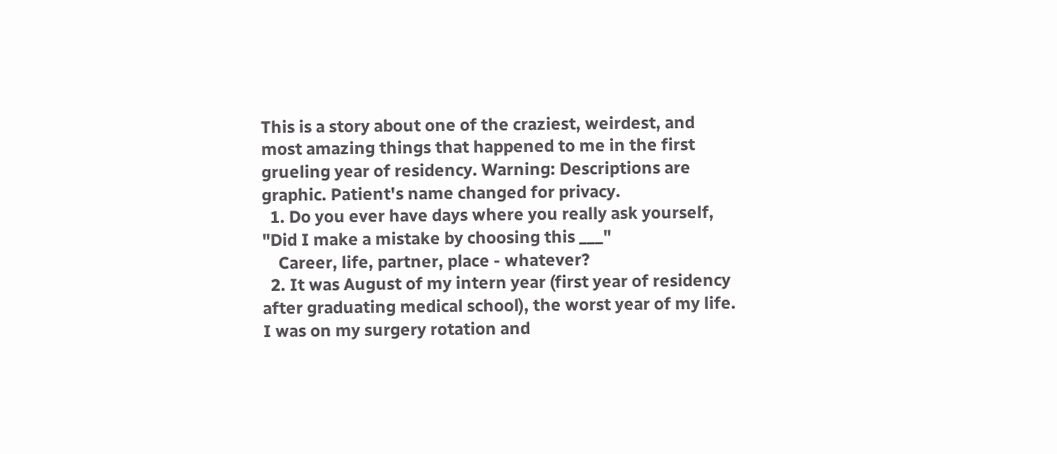This is a story about one of the craziest, weirdest, and most amazing things that happened to me in the first grueling year of residency. Warning: Descriptions are graphic. Patient's name changed for privacy.
  1. Do you ever have days where you really ask yourself, "Did I make a mistake by choosing this ___"
    Career, life, partner, place - whatever?
  2. It was August of my intern year (first year of residency after graduating medical school), the worst year of my life. I was on my surgery rotation and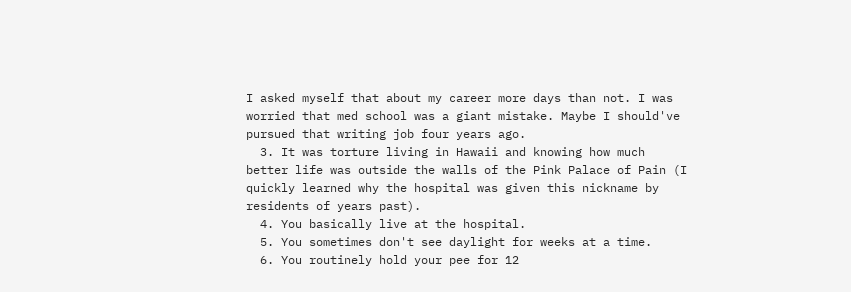I asked myself that about my career more days than not. I was worried that med school was a giant mistake. Maybe I should've pursued that writing job four years ago.
  3. It was torture living in Hawaii and knowing how much better life was outside the walls of the Pink Palace of Pain (I quickly learned why the hospital was given this nickname by residents of years past).
  4. You basically live at the hospital.
  5. You sometimes don't see daylight for weeks at a time.
  6. You routinely hold your pee for 12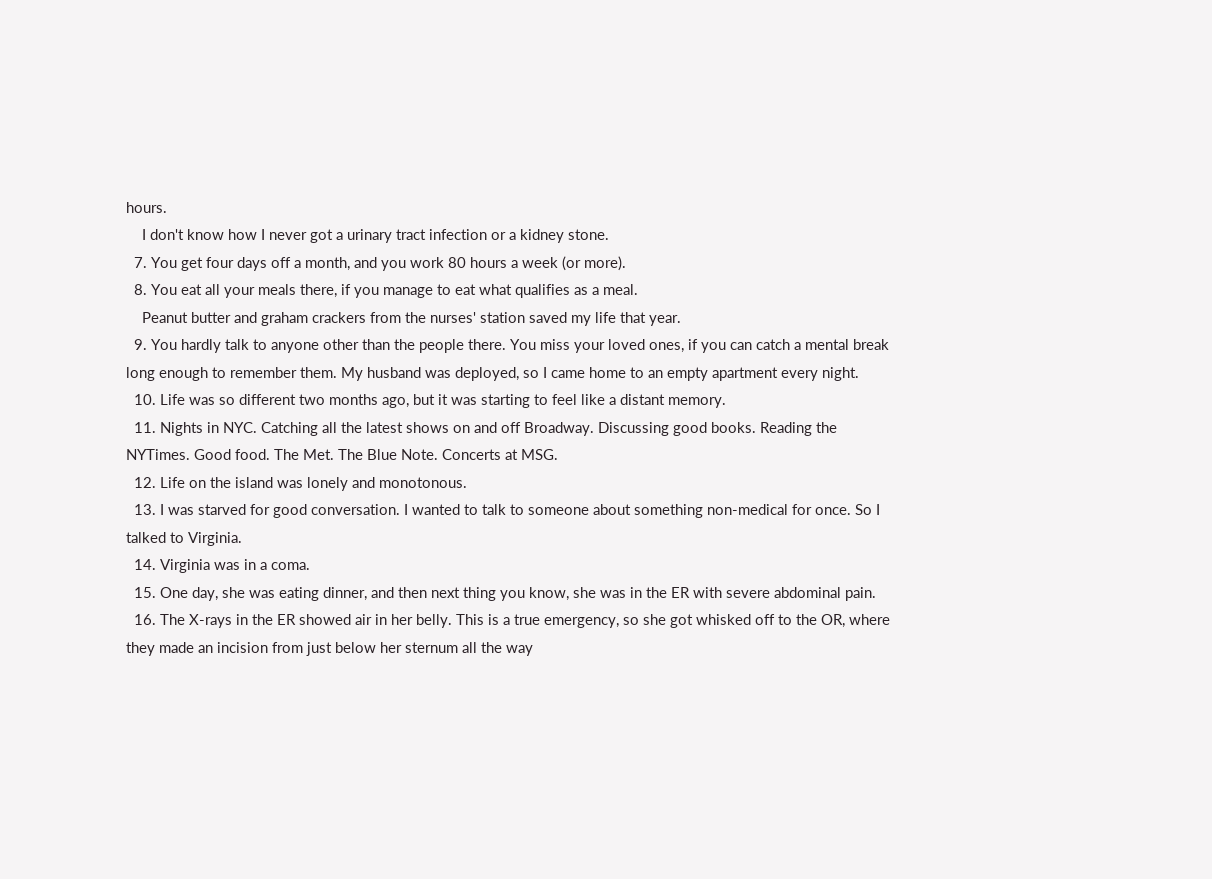hours.
    I don't know how I never got a urinary tract infection or a kidney stone.
  7. You get four days off a month, and you work 80 hours a week (or more).
  8. You eat all your meals there, if you manage to eat what qualifies as a meal.
    Peanut butter and graham crackers from the nurses' station saved my life that year.
  9. You hardly talk to anyone other than the people there. You miss your loved ones, if you can catch a mental break long enough to remember them. My husband was deployed, so I came home to an empty apartment every night.
  10. Life was so different two months ago, but it was starting to feel like a distant memory.
  11. Nights in NYC. Catching all the latest shows on and off Broadway. Discussing good books. Reading the NYTimes. Good food. The Met. The Blue Note. Concerts at MSG.
  12. Life on the island was lonely and monotonous.
  13. I was starved for good conversation. I wanted to talk to someone about something non-medical for once. So I talked to Virginia.
  14. Virginia was in a coma.
  15. One day, she was eating dinner, and then next thing you know, she was in the ER with severe abdominal pain.
  16. The X-rays in the ER showed air in her belly. This is a true emergency, so she got whisked off to the OR, where they made an incision from just below her sternum all the way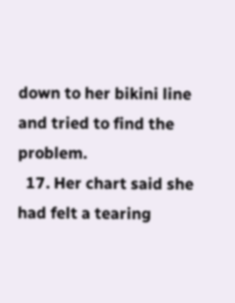down to her bikini line and tried to find the problem.
  17. Her chart said she had felt a tearing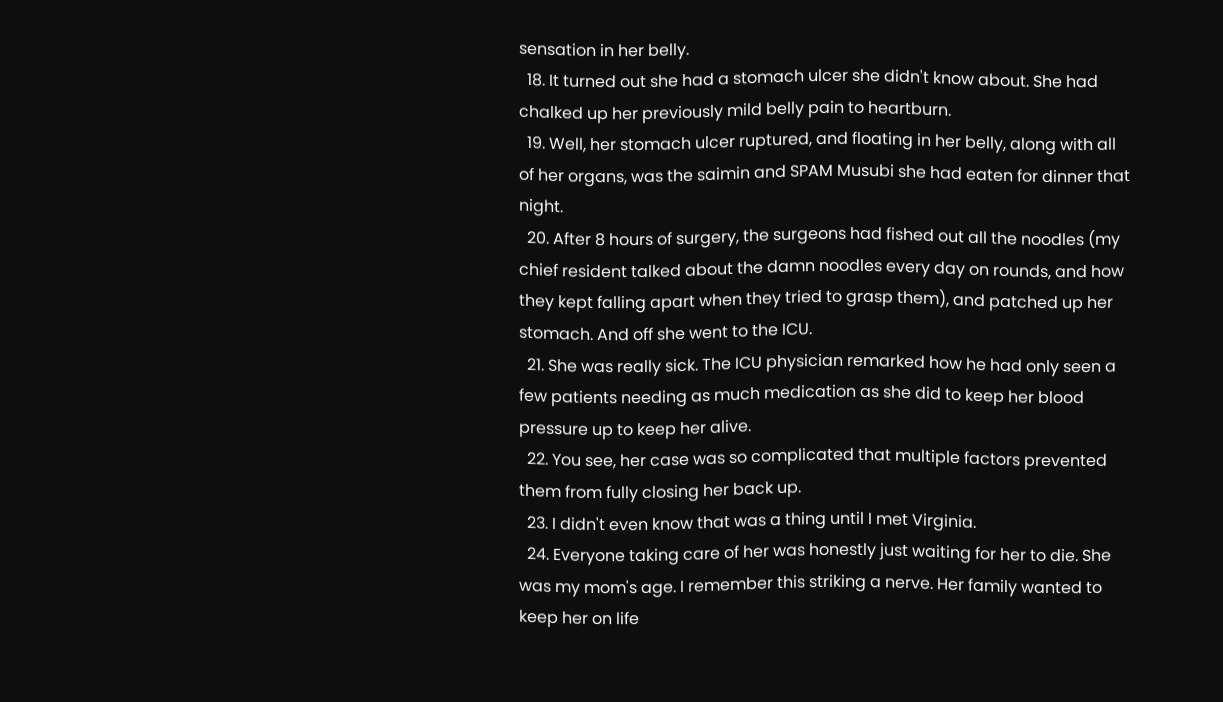sensation in her belly.
  18. It turned out she had a stomach ulcer she didn't know about. She had chalked up her previously mild belly pain to heartburn.
  19. Well, her stomach ulcer ruptured, and floating in her belly, along with all of her organs, was the saimin and SPAM Musubi she had eaten for dinner that night.
  20. After 8 hours of surgery, the surgeons had fished out all the noodles (my chief resident talked about the damn noodles every day on rounds, and how they kept falling apart when they tried to grasp them), and patched up her stomach. And off she went to the ICU.
  21. She was really sick. The ICU physician remarked how he had only seen a few patients needing as much medication as she did to keep her blood pressure up to keep her alive.
  22. You see, her case was so complicated that multiple factors prevented them from fully closing her back up.
  23. I didn't even know that was a thing until I met Virginia.
  24. Everyone taking care of her was honestly just waiting for her to die. She was my mom's age. I remember this striking a nerve. Her family wanted to keep her on life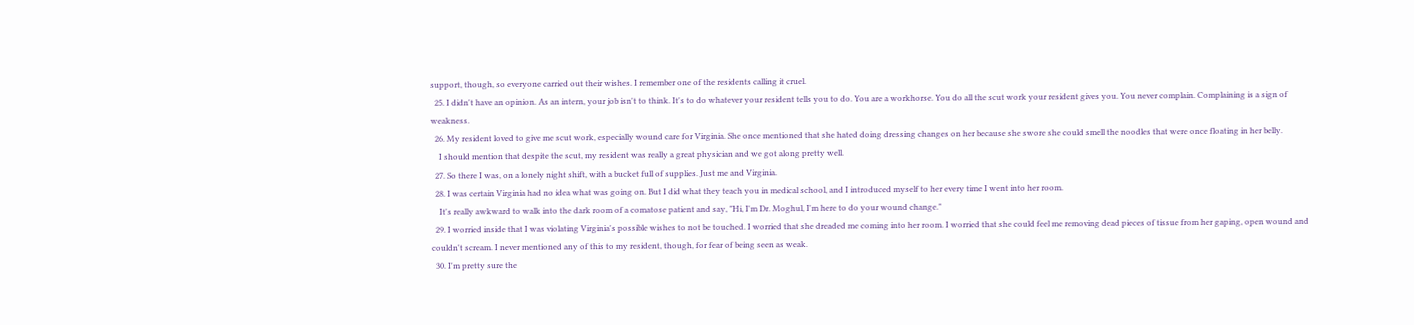support, though, so everyone carried out their wishes. I remember one of the residents calling it cruel.
  25. I didn't have an opinion. As an intern, your job isn't to think. It's to do whatever your resident tells you to do. You are a workhorse. You do all the scut work your resident gives you. You never complain. Complaining is a sign of weakness.
  26. My resident loved to give me scut work, especially wound care for Virginia. She once mentioned that she hated doing dressing changes on her because she swore she could smell the noodles that were once floating in her belly.
    I should mention that despite the scut, my resident was really a great physician and we got along pretty well.
  27. So there I was, on a lonely night shift, with a bucket full of supplies. Just me and Virginia.
  28. I was certain Virginia had no idea what was going on. But I did what they teach you in medical school, and I introduced myself to her every time I went into her room.
    It's really awkward to walk into the dark room of a comatose patient and say, "Hi, I'm Dr. Moghul, I'm here to do your wound change."
  29. I worried inside that I was violating Virginia's possible wishes to not be touched. I worried that she dreaded me coming into her room. I worried that she could feel me removing dead pieces of tissue from her gaping, open wound and couldn't scream. I never mentioned any of this to my resident, though, for fear of being seen as weak.
  30. I'm pretty sure the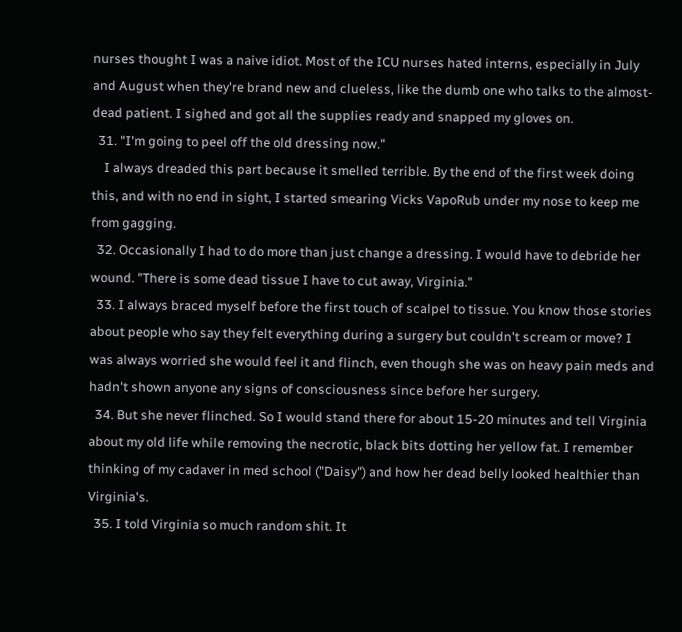nurses thought I was a naive idiot. Most of the ICU nurses hated interns, especially in July and August when they're brand new and clueless, like the dumb one who talks to the almost-dead patient. I sighed and got all the supplies ready and snapped my gloves on.
  31. "I'm going to peel off the old dressing now."
    I always dreaded this part because it smelled terrible. By the end of the first week doing this, and with no end in sight, I started smearing Vicks VapoRub under my nose to keep me from gagging.
  32. Occasionally I had to do more than just change a dressing. I would have to debride her wound. "There is some dead tissue I have to cut away, Virginia."
  33. I always braced myself before the first touch of scalpel to tissue. You know those stories about people who say they felt everything during a surgery but couldn't scream or move? I was always worried she would feel it and flinch, even though she was on heavy pain meds and hadn't shown anyone any signs of consciousness since before her surgery.
  34. But she never flinched. So I would stand there for about 15-20 minutes and tell Virginia about my old life while removing the necrotic, black bits dotting her yellow fat. I remember thinking of my cadaver in med school ("Daisy") and how her dead belly looked healthier than Virginia's.
  35. I told Virginia so much random shit. It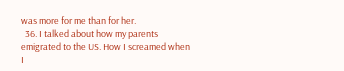was more for me than for her.
  36. I talked about how my parents emigrated to the US. How I screamed when I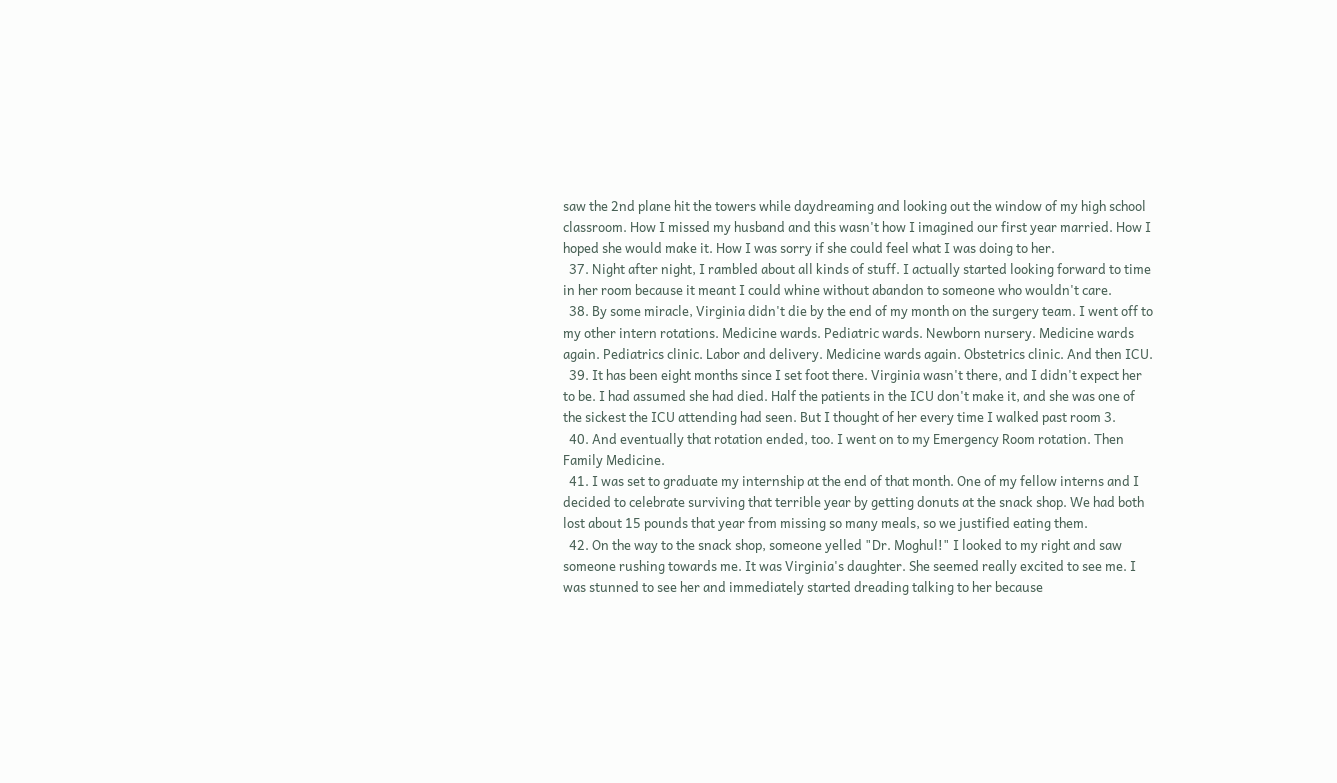saw the 2nd plane hit the towers while daydreaming and looking out the window of my high school classroom. How I missed my husband and this wasn't how I imagined our first year married. How I hoped she would make it. How I was sorry if she could feel what I was doing to her.
  37. Night after night, I rambled about all kinds of stuff. I actually started looking forward to time in her room because it meant I could whine without abandon to someone who wouldn't care.
  38. By some miracle, Virginia didn't die by the end of my month on the surgery team. I went off to my other intern rotations. Medicine wards. Pediatric wards. Newborn nursery. Medicine wards again. Pediatrics clinic. Labor and delivery. Medicine wards again. Obstetrics clinic. And then ICU.
  39. It has been eight months since I set foot there. Virginia wasn't there, and I didn't expect her to be. I had assumed she had died. Half the patients in the ICU don't make it, and she was one of the sickest the ICU attending had seen. But I thought of her every time I walked past room 3.
  40. And eventually that rotation ended, too. I went on to my Emergency Room rotation. Then Family Medicine.
  41. I was set to graduate my internship at the end of that month. One of my fellow interns and I decided to celebrate surviving that terrible year by getting donuts at the snack shop. We had both lost about 15 pounds that year from missing so many meals, so we justified eating them.
  42. On the way to the snack shop, someone yelled "Dr. Moghul!" I looked to my right and saw someone rushing towards me. It was Virginia's daughter. She seemed really excited to see me. I was stunned to see her and immediately started dreading talking to her because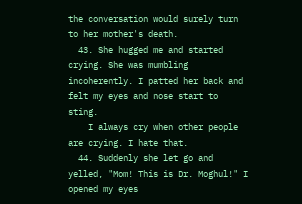the conversation would surely turn to her mother's death.
  43. She hugged me and started crying. She was mumbling incoherently. I patted her back and felt my eyes and nose start to sting.
    I always cry when other people are crying. I hate that.
  44. Suddenly she let go and yelled, "Mom! This is Dr. Moghul!" I opened my eyes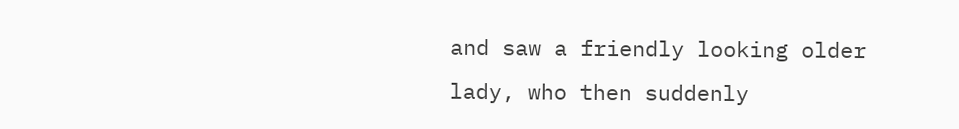and saw a friendly looking older lady, who then suddenly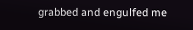grabbed and engulfed me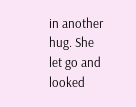in another hug. She let go and looked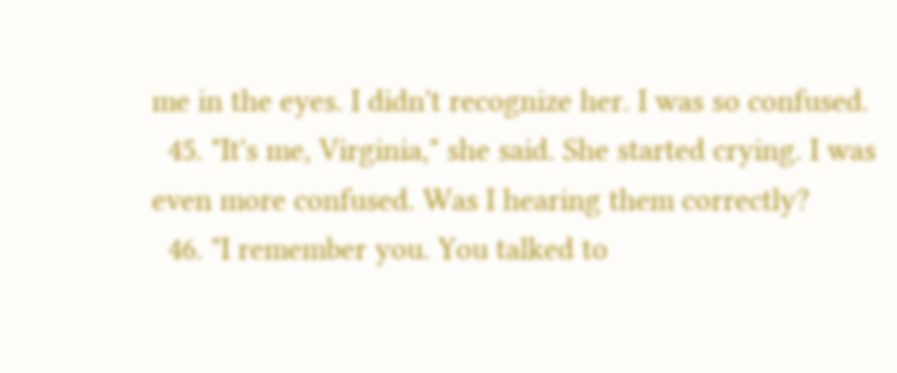me in the eyes. I didn't recognize her. I was so confused.
  45. "It's me, Virginia," she said. She started crying. I was even more confused. Was I hearing them correctly?
  46. "I remember you. You talked to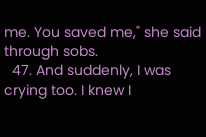me. You saved me," she said through sobs.
  47. And suddenly, I was crying too. I knew I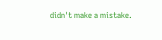didn't make a mistake.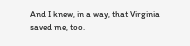And I knew, in a way, that Virginia saved me, too.